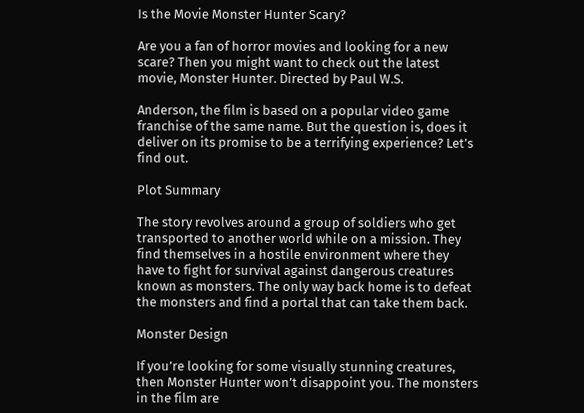Is the Movie Monster Hunter Scary?

Are you a fan of horror movies and looking for a new scare? Then you might want to check out the latest movie, Monster Hunter. Directed by Paul W.S.

Anderson, the film is based on a popular video game franchise of the same name. But the question is, does it deliver on its promise to be a terrifying experience? Let’s find out.

Plot Summary

The story revolves around a group of soldiers who get transported to another world while on a mission. They find themselves in a hostile environment where they have to fight for survival against dangerous creatures known as monsters. The only way back home is to defeat the monsters and find a portal that can take them back.

Monster Design

If you’re looking for some visually stunning creatures, then Monster Hunter won’t disappoint you. The monsters in the film are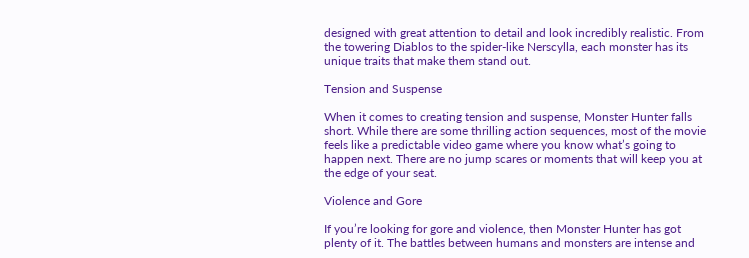designed with great attention to detail and look incredibly realistic. From the towering Diablos to the spider-like Nerscylla, each monster has its unique traits that make them stand out.

Tension and Suspense

When it comes to creating tension and suspense, Monster Hunter falls short. While there are some thrilling action sequences, most of the movie feels like a predictable video game where you know what’s going to happen next. There are no jump scares or moments that will keep you at the edge of your seat.

Violence and Gore

If you’re looking for gore and violence, then Monster Hunter has got plenty of it. The battles between humans and monsters are intense and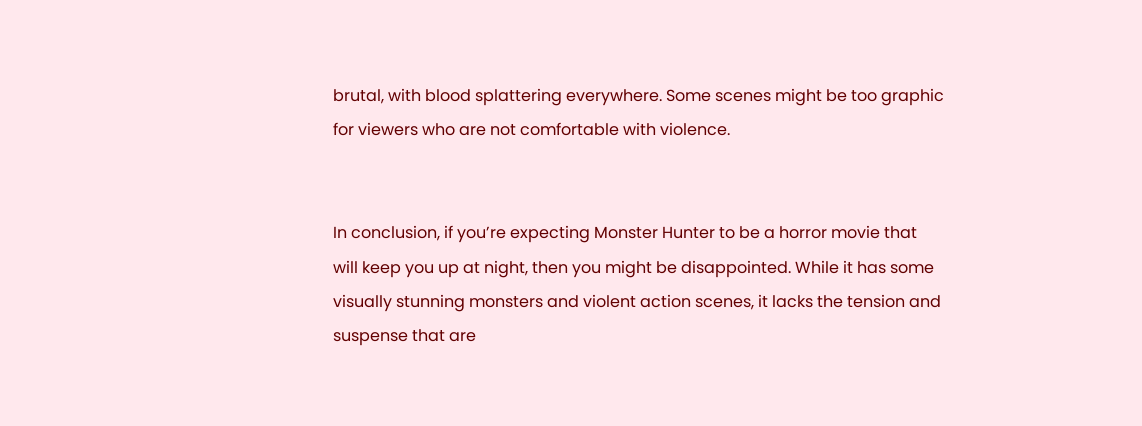brutal, with blood splattering everywhere. Some scenes might be too graphic for viewers who are not comfortable with violence.


In conclusion, if you’re expecting Monster Hunter to be a horror movie that will keep you up at night, then you might be disappointed. While it has some visually stunning monsters and violent action scenes, it lacks the tension and suspense that are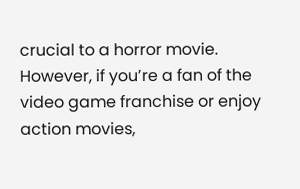crucial to a horror movie. However, if you’re a fan of the video game franchise or enjoy action movies,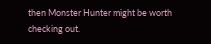then Monster Hunter might be worth checking out.